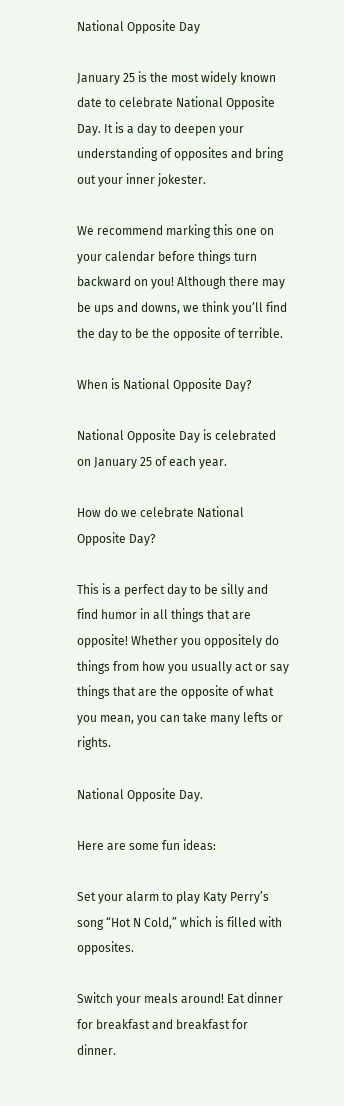National Opposite Day

January 25 is the most widely known date to celebrate National Opposite Day. It is a day to deepen your understanding of opposites and bring out your inner jokester.

We recommend marking this one on your calendar before things turn backward on you! Although there may be ups and downs, we think you’ll find the day to be the opposite of terrible.

When is National Opposite Day?

National Opposite Day is celebrated on January 25 of each year.

How do we celebrate National Opposite Day?

This is a perfect day to be silly and find humor in all things that are opposite! Whether you oppositely do things from how you usually act or say things that are the opposite of what you mean, you can take many lefts or rights.

National Opposite Day.

Here are some fun ideas:

Set your alarm to play Katy Perry’s song “Hot N Cold,” which is filled with opposites.

Switch your meals around! Eat dinner for breakfast and breakfast for dinner.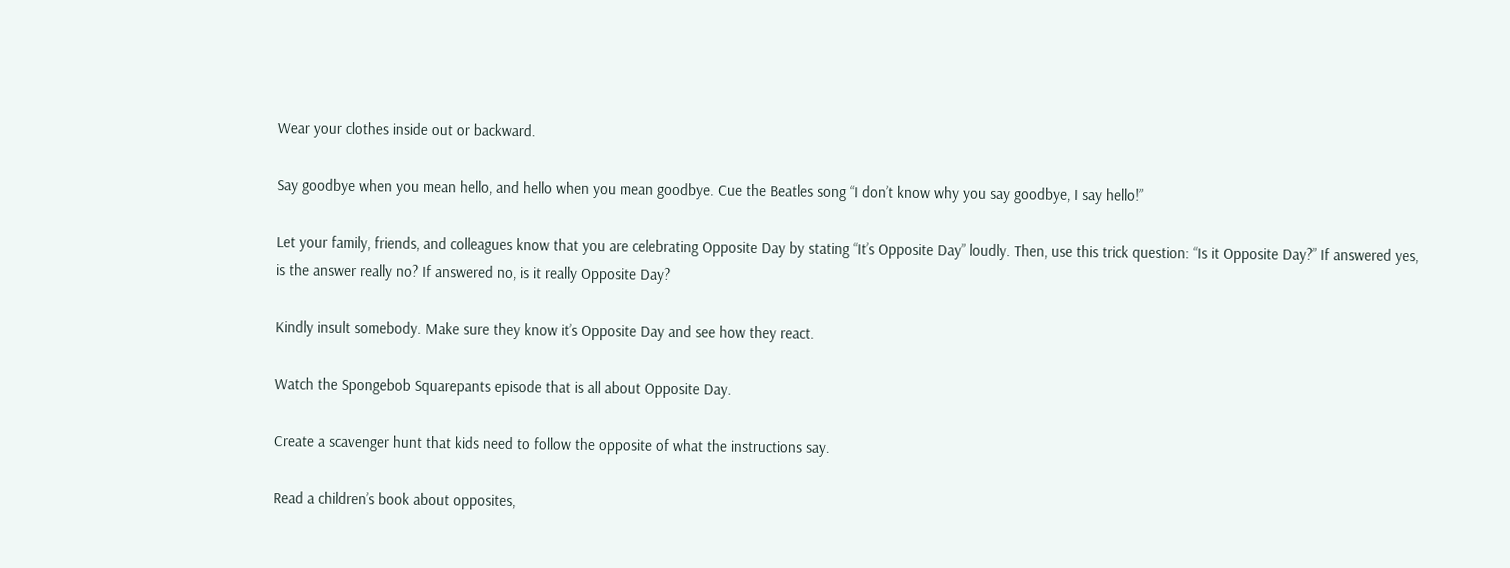Wear your clothes inside out or backward.

Say goodbye when you mean hello, and hello when you mean goodbye. Cue the Beatles song “I don’t know why you say goodbye, I say hello!”

Let your family, friends, and colleagues know that you are celebrating Opposite Day by stating “It’s Opposite Day” loudly. Then, use this trick question: “Is it Opposite Day?” If answered yes, is the answer really no? If answered no, is it really Opposite Day?

Kindly insult somebody. Make sure they know it’s Opposite Day and see how they react.

Watch the Spongebob Squarepants episode that is all about Opposite Day.

Create a scavenger hunt that kids need to follow the opposite of what the instructions say.

Read a children’s book about opposites,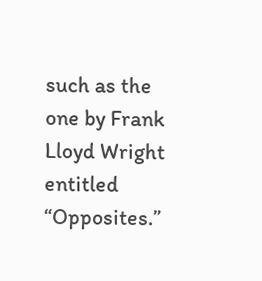such as the one by Frank Lloyd Wright entitled “Opposites.”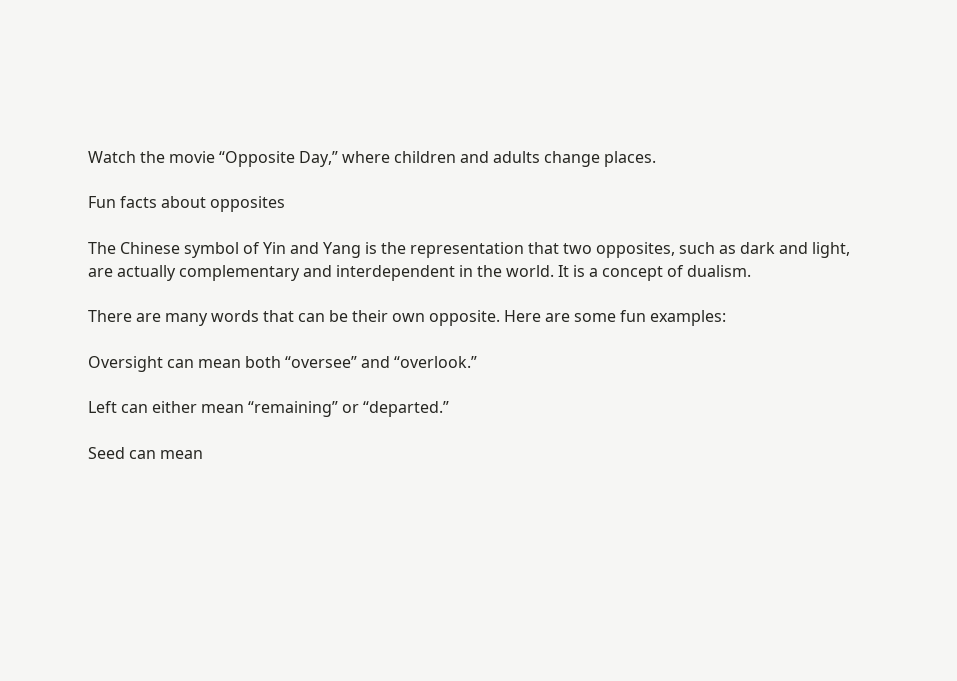Watch the movie “Opposite Day,” where children and adults change places.

Fun facts about opposites

The Chinese symbol of Yin and Yang is the representation that two opposites, such as dark and light, are actually complementary and interdependent in the world. It is a concept of dualism.

There are many words that can be their own opposite. Here are some fun examples:

Oversight can mean both “oversee” and “overlook.”

Left can either mean “remaining” or “departed.”

Seed can mean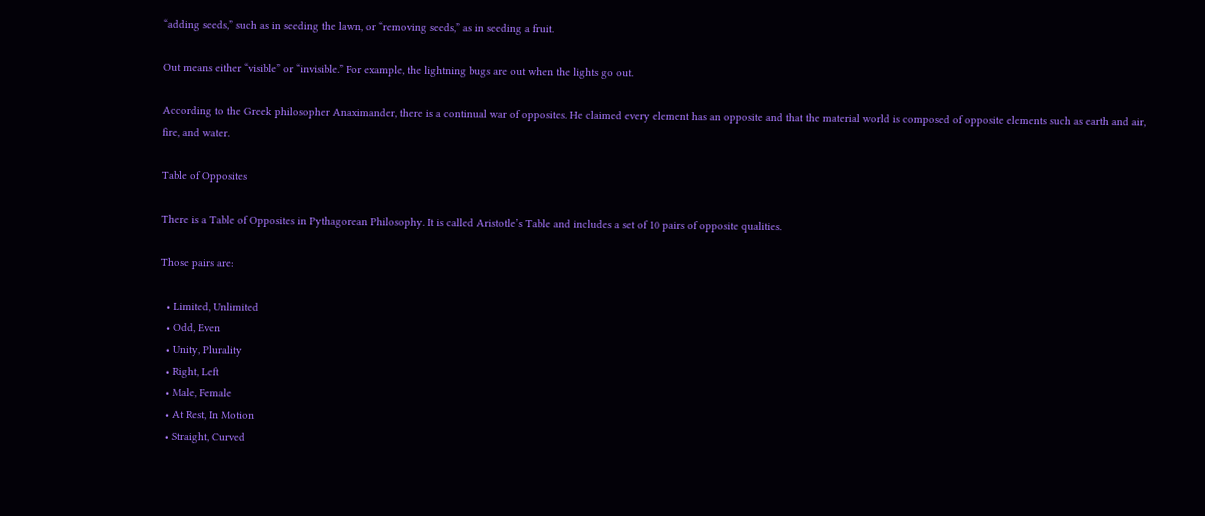“adding seeds,” such as in seeding the lawn, or “removing seeds,” as in seeding a fruit.

Out means either “visible” or “invisible.” For example, the lightning bugs are out when the lights go out.

According to the Greek philosopher Anaximander, there is a continual war of opposites. He claimed every element has an opposite and that the material world is composed of opposite elements such as earth and air, fire, and water.

Table of Opposites

There is a Table of Opposites in Pythagorean Philosophy. It is called Aristotle’s Table and includes a set of 10 pairs of opposite qualities.

Those pairs are:

  • Limited, Unlimited
  • Odd, Even
  • Unity, Plurality
  • Right, Left
  • Male, Female
  • At Rest, In Motion
  • Straight, Curved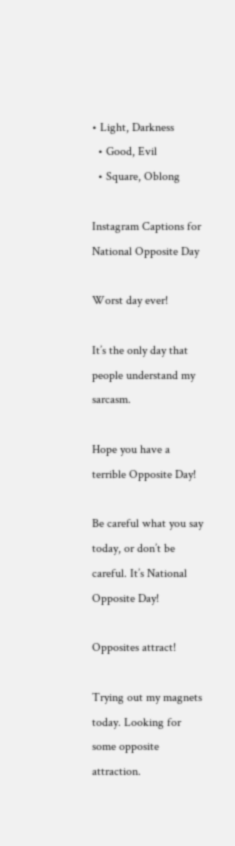• Light, Darkness
  • Good, Evil
  • Square, Oblong

Instagram Captions for National Opposite Day

Worst day ever!

It’s the only day that people understand my sarcasm.

Hope you have a terrible Opposite Day!

Be careful what you say today, or don’t be careful. It’s National Opposite Day!

Opposites attract!

Trying out my magnets today. Looking for some opposite attraction.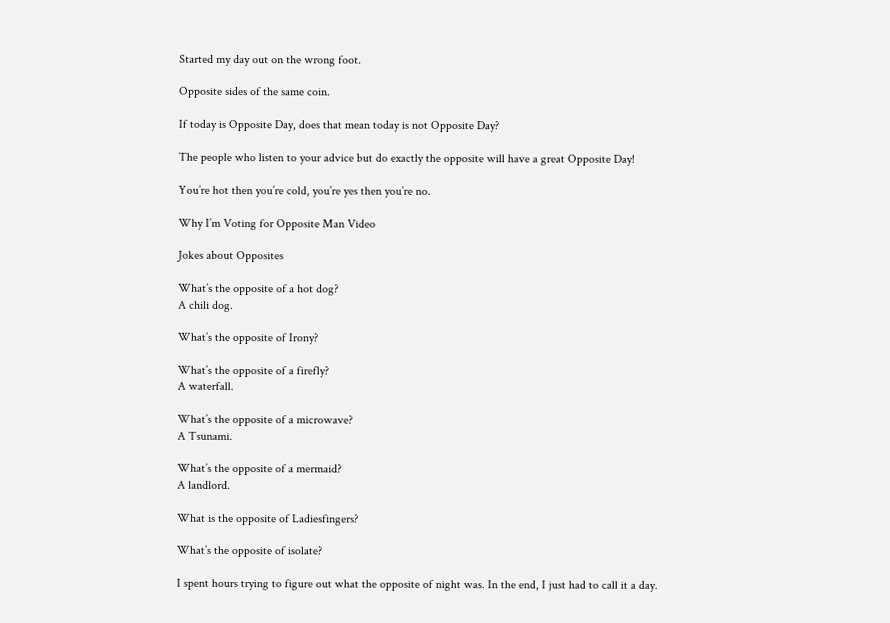Started my day out on the wrong foot.

Opposite sides of the same coin.

If today is Opposite Day, does that mean today is not Opposite Day?

The people who listen to your advice but do exactly the opposite will have a great Opposite Day!

You’re hot then you’re cold, you’re yes then you’re no.

Why I’m Voting for Opposite Man Video

Jokes about Opposites

What’s the opposite of a hot dog?
A chili dog.

What’s the opposite of Irony?

What’s the opposite of a firefly?
A waterfall.

What’s the opposite of a microwave?
A Tsunami.

What’s the opposite of a mermaid?
A landlord.

What is the opposite of Ladiesfingers?

What’s the opposite of isolate?

I spent hours trying to figure out what the opposite of night was. In the end, I just had to call it a day.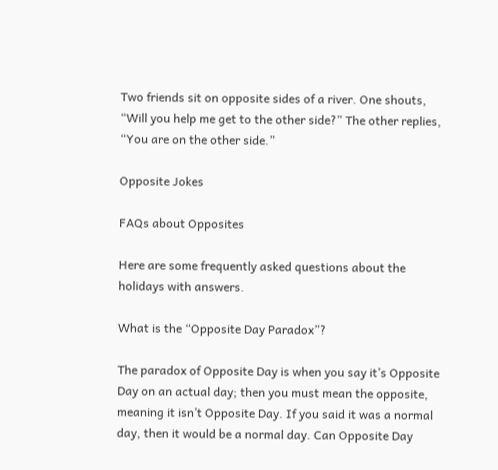Two friends sit on opposite sides of a river. One shouts, “Will you help me get to the other side?” The other replies, “You are on the other side.”

Opposite Jokes

FAQs about Opposites

Here are some frequently asked questions about the holidays with answers.

What is the “Opposite Day Paradox”?

The paradox of Opposite Day is when you say it’s Opposite Day on an actual day; then you must mean the opposite, meaning it isn’t Opposite Day. If you said it was a normal day, then it would be a normal day. Can Opposite Day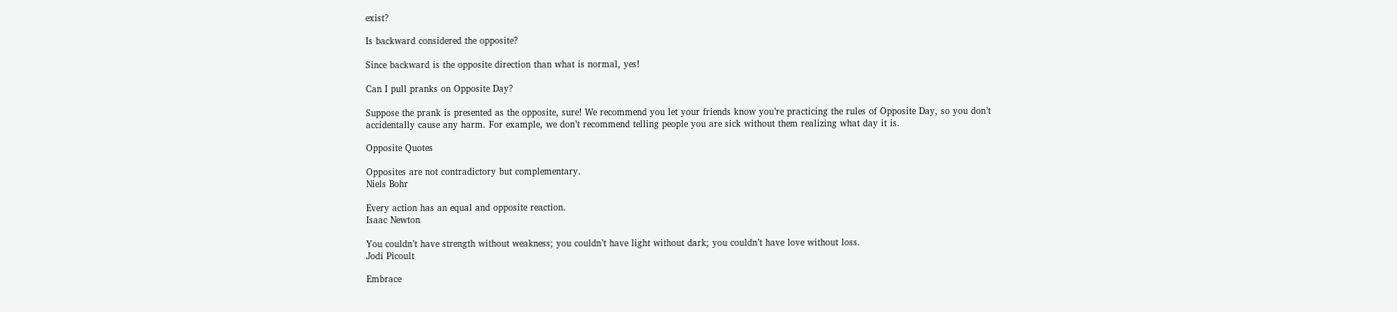exist?

Is backward considered the opposite?

Since backward is the opposite direction than what is normal, yes!

Can I pull pranks on Opposite Day?

Suppose the prank is presented as the opposite, sure! We recommend you let your friends know you’re practicing the rules of Opposite Day, so you don’t accidentally cause any harm. For example, we don’t recommend telling people you are sick without them realizing what day it is.

Opposite Quotes

Opposites are not contradictory but complementary.
Niels Bohr

Every action has an equal and opposite reaction.
Isaac Newton

You couldn’t have strength without weakness; you couldn’t have light without dark; you couldn’t have love without loss.
Jodi Picoult

Embrace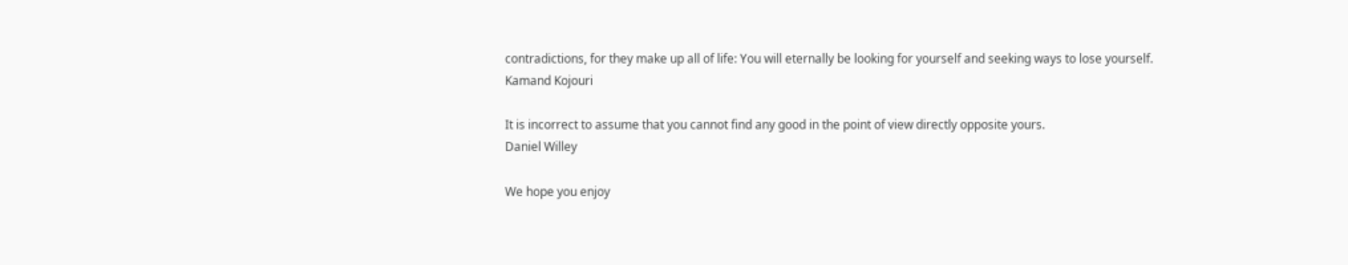contradictions, for they make up all of life: You will eternally be looking for yourself and seeking ways to lose yourself.
Kamand Kojouri

It is incorrect to assume that you cannot find any good in the point of view directly opposite yours.
Daniel Willey

We hope you enjoy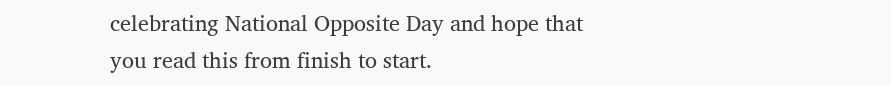celebrating National Opposite Day and hope that you read this from finish to start.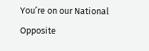You’re on our National Opposite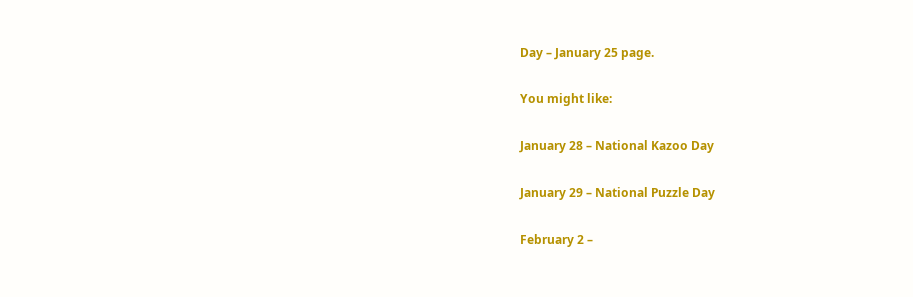Day – January 25 page.

You might like:

January 28 – National Kazoo Day

January 29 – National Puzzle Day

February 2 –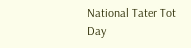National Tater Tot Day